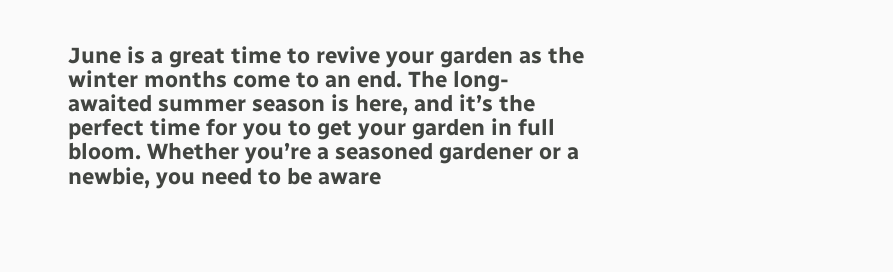June is a great time to revive your garden as the winter months come to an end. The long-awaited summer season is here, and it’s the perfect time for you to get your garden in full bloom. Whether you’re a seasoned gardener or a newbie, you need to be aware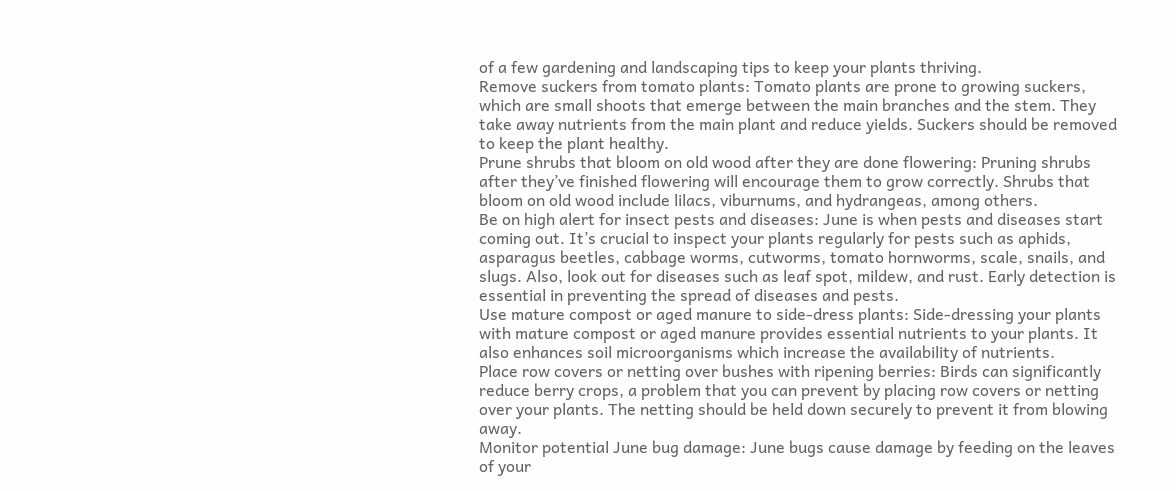of a few gardening and landscaping tips to keep your plants thriving.
Remove suckers from tomato plants: Tomato plants are prone to growing suckers, which are small shoots that emerge between the main branches and the stem. They take away nutrients from the main plant and reduce yields. Suckers should be removed to keep the plant healthy.
Prune shrubs that bloom on old wood after they are done flowering: Pruning shrubs after they’ve finished flowering will encourage them to grow correctly. Shrubs that bloom on old wood include lilacs, viburnums, and hydrangeas, among others.
Be on high alert for insect pests and diseases: June is when pests and diseases start coming out. It’s crucial to inspect your plants regularly for pests such as aphids, asparagus beetles, cabbage worms, cutworms, tomato hornworms, scale, snails, and slugs. Also, look out for diseases such as leaf spot, mildew, and rust. Early detection is essential in preventing the spread of diseases and pests.
Use mature compost or aged manure to side-dress plants: Side-dressing your plants with mature compost or aged manure provides essential nutrients to your plants. It also enhances soil microorganisms which increase the availability of nutrients.
Place row covers or netting over bushes with ripening berries: Birds can significantly reduce berry crops, a problem that you can prevent by placing row covers or netting over your plants. The netting should be held down securely to prevent it from blowing away.
Monitor potential June bug damage: June bugs cause damage by feeding on the leaves of your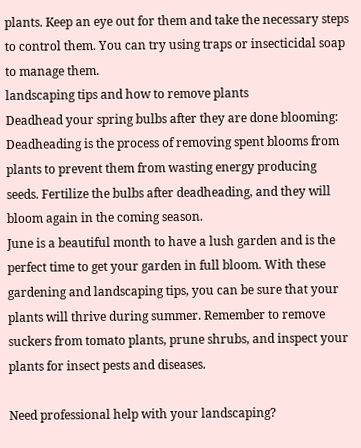plants. Keep an eye out for them and take the necessary steps to control them. You can try using traps or insecticidal soap to manage them.
landscaping tips and how to remove plants
Deadhead your spring bulbs after they are done blooming: Deadheading is the process of removing spent blooms from plants to prevent them from wasting energy producing seeds. Fertilize the bulbs after deadheading, and they will bloom again in the coming season.
June is a beautiful month to have a lush garden and is the perfect time to get your garden in full bloom. With these gardening and landscaping tips, you can be sure that your plants will thrive during summer. Remember to remove suckers from tomato plants, prune shrubs, and inspect your plants for insect pests and diseases.

Need professional help with your landscaping?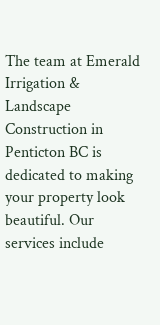The team at Emerald Irrigation & Landscape Construction in Penticton BC is dedicated to making your property look beautiful. Our services include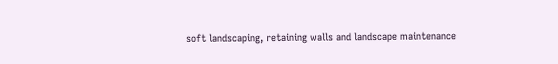soft landscaping, retaining walls and landscape maintenance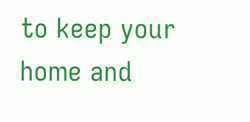to keep your home and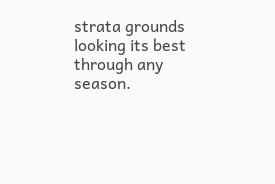strata grounds looking its best through any season.